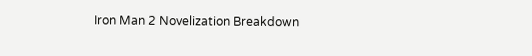Iron Man 2 Novelization Breakdown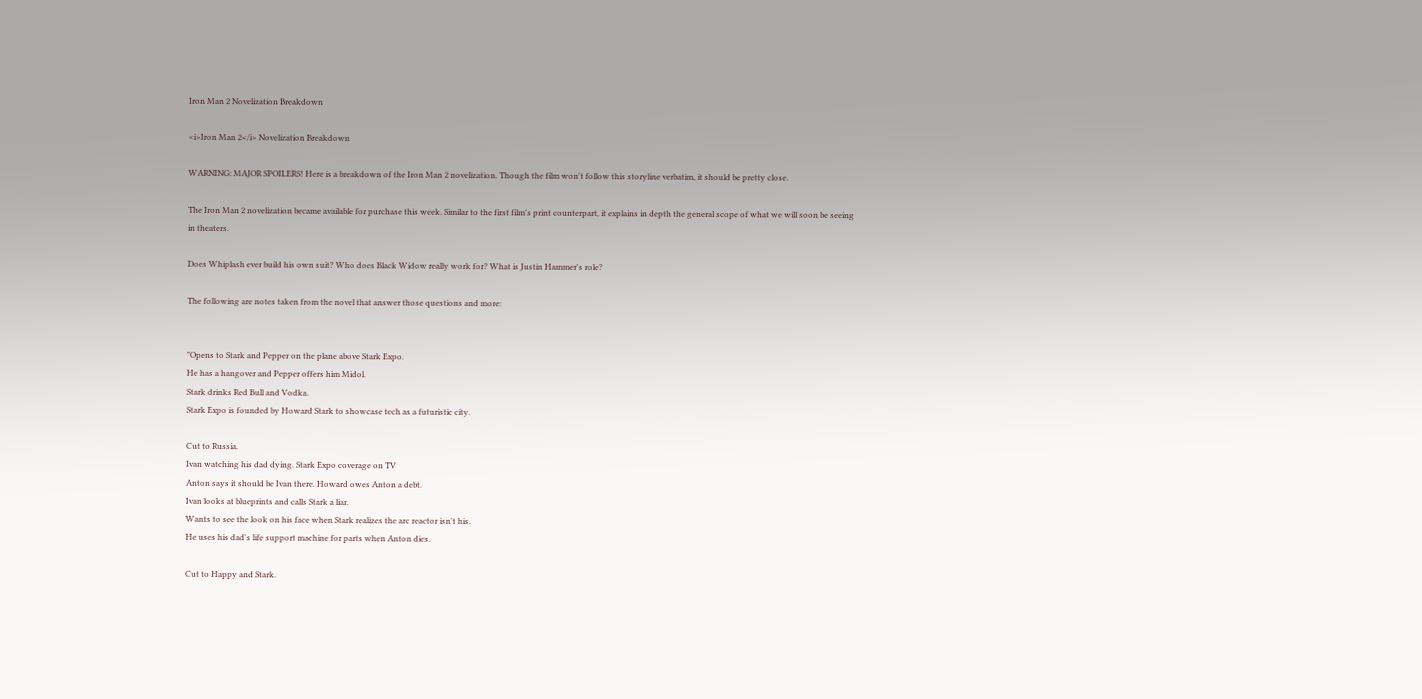Iron Man 2 Novelization Breakdown

<i>Iron Man 2</i> Novelization Breakdown

WARNING: MAJOR SPOILERS! Here is a breakdown of the Iron Man 2 novelization. Though the film won't follow this storyline verbatim, it should be pretty close.

The Iron Man 2 novelization became available for purchase this week. Similar to the first film's print counterpart, it explains in depth the general scope of what we will soon be seeing in theaters.

Does Whiplash ever build his own suit? Who does Black Widow really work for? What is Justin Hammer's role?

The following are notes taken from the novel that answer those questions and more:


"Opens to Stark and Pepper on the plane above Stark Expo.
He has a hangover and Pepper offers him Midol.
Stark drinks Red Bull and Vodka.
Stark Expo is founded by Howard Stark to showcase tech as a futuristic city.

Cut to Russia.
Ivan watching his dad dying. Stark Expo coverage on TV
Anton says it should be Ivan there. Howard owes Anton a debt.
Ivan looks at blueprints and calls Stark a liar.
Wants to see the look on his face when Stark realizes the arc reactor isn't his.
He uses his dad's life support machine for parts when Anton dies.

Cut to Happy and Stark.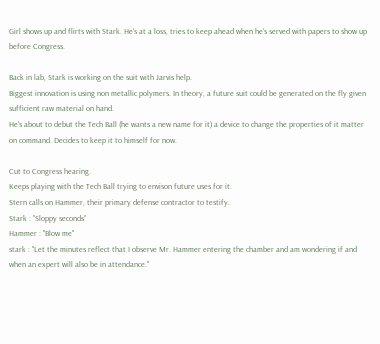Girl shows up and flirts with Stark. He's at a loss, tries to keep ahead when he's served with papers to show up before Congress.

Back in lab, Stark is working on the suit with Jarvis help.
Biggest innovation is using non metallic polymers. In theory, a future suit could be generated on the fly given sufficient raw material on hand.
He's about to debut the Tech Ball (he wants a new name for it) a device to change the properties of it matter on command. Decides to keep it to himself for now.

Cut to Congress hearing.
Keeps playing with the Tech Ball trying to envison future uses for it.
Stern calls on Hammer, their primary defense contractor to testify.
Stark : "Sloppy seconds"
Hammer : "Blow me"
stark : "Let the minutes reflect that I observe Mr. Hammer entering the chamber and am wondering if and when an expert will also be in attendance."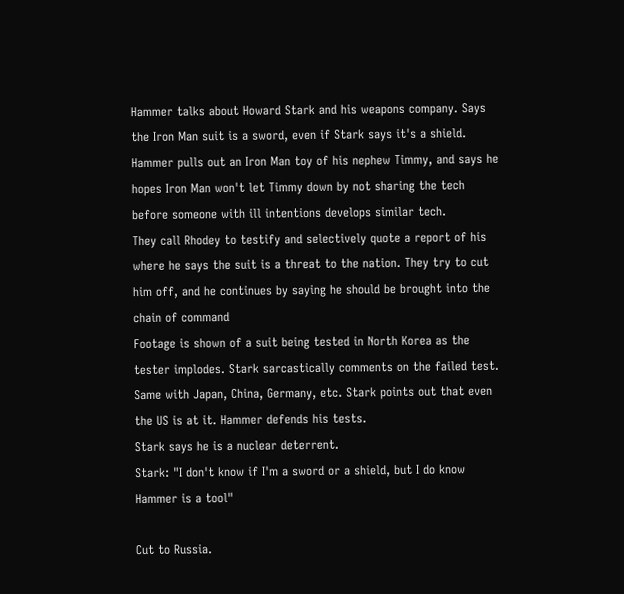Hammer talks about Howard Stark and his weapons company. Says the Iron Man suit is a sword, even if Stark says it's a shield.
Hammer pulls out an Iron Man toy of his nephew Timmy, and says he hopes Iron Man won't let Timmy down by not sharing the tech before someone with ill intentions develops similar tech.
They call Rhodey to testify and selectively quote a report of his where he says the suit is a threat to the nation. They try to cut him off, and he continues by saying he should be brought into the chain of command
Footage is shown of a suit being tested in North Korea as the tester implodes. Stark sarcastically comments on the failed test. Same with Japan, China, Germany, etc. Stark points out that even the US is at it. Hammer defends his tests.
Stark says he is a nuclear deterrent.
Stark: "I don't know if I'm a sword or a shield, but I do know Hammer is a tool"

Cut to Russia.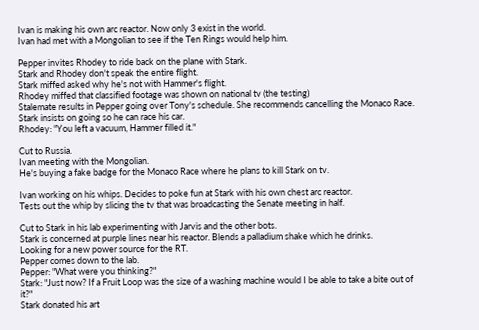Ivan is making his own arc reactor. Now only 3 exist in the world.
Ivan had met with a Mongolian to see if the Ten Rings would help him.

Pepper invites Rhodey to ride back on the plane with Stark.
Stark and Rhodey don't speak the entire flight.
Stark miffed asked why he's not with Hammer's flight.
Rhodey miffed that classified footage was shown on national tv (the testing)
Stalemate results in Pepper going over Tony's schedule. She recommends cancelling the Monaco Race.
Stark insists on going so he can race his car.
Rhodey: "You left a vacuum, Hammer filled it."

Cut to Russia.
Ivan meeting with the Mongolian.
He's buying a fake badge for the Monaco Race where he plans to kill Stark on tv.

Ivan working on his whips. Decides to poke fun at Stark with his own chest arc reactor.
Tests out the whip by slicing the tv that was broadcasting the Senate meeting in half.

Cut to Stark in his lab experimenting with Jarvis and the other bots.
Stark is concerned at purple lines near his reactor. Blends a palladium shake which he drinks.
Looking for a new power source for the RT.
Pepper comes down to the lab.
Pepper: "What were you thinking?"
Stark: "Just now? If a Fruit Loop was the size of a washing machine would I be able to take a bite out of it?"
Stark donated his art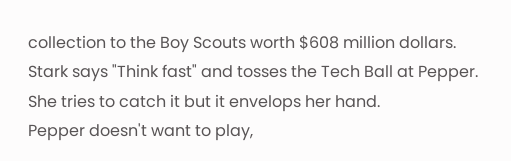collection to the Boy Scouts worth $608 million dollars.
Stark says "Think fast" and tosses the Tech Ball at Pepper. She tries to catch it but it envelops her hand.
Pepper doesn't want to play,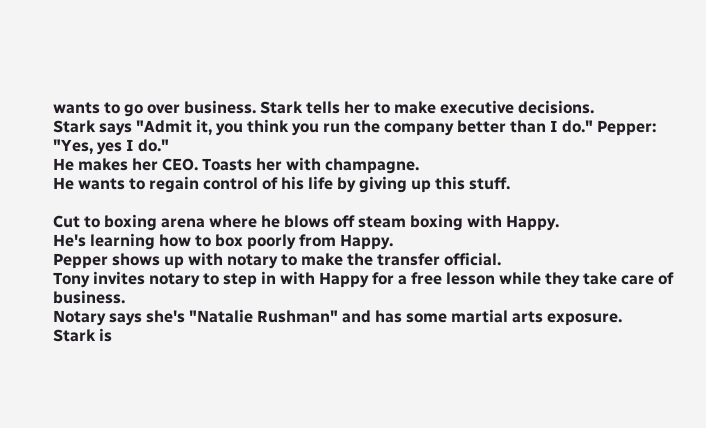wants to go over business. Stark tells her to make executive decisions.
Stark says "Admit it, you think you run the company better than I do." Pepper: "Yes, yes I do."
He makes her CEO. Toasts her with champagne.
He wants to regain control of his life by giving up this stuff.

Cut to boxing arena where he blows off steam boxing with Happy.
He's learning how to box poorly from Happy.
Pepper shows up with notary to make the transfer official.
Tony invites notary to step in with Happy for a free lesson while they take care of business.
Notary says she's "Natalie Rushman" and has some martial arts exposure.
Stark is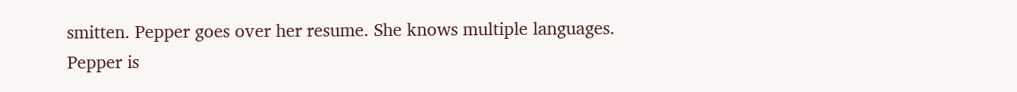smitten. Pepper goes over her resume. She knows multiple languages.
Pepper is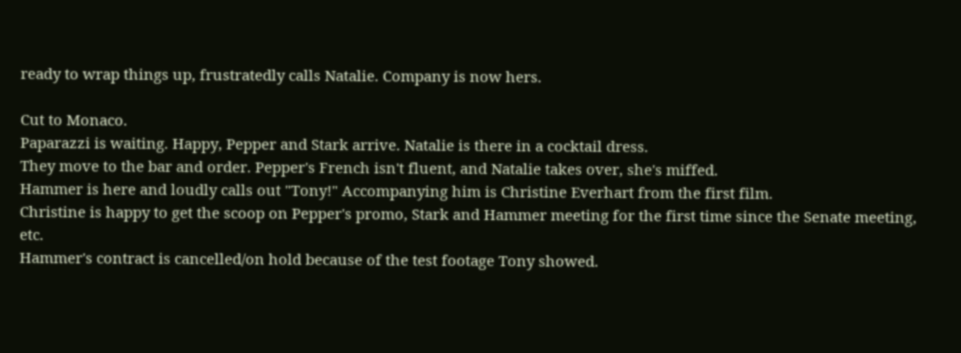ready to wrap things up, frustratedly calls Natalie. Company is now hers.

Cut to Monaco.
Paparazzi is waiting. Happy, Pepper and Stark arrive. Natalie is there in a cocktail dress.
They move to the bar and order. Pepper's French isn't fluent, and Natalie takes over, she's miffed.
Hammer is here and loudly calls out "Tony!" Accompanying him is Christine Everhart from the first film.
Christine is happy to get the scoop on Pepper's promo, Stark and Hammer meeting for the first time since the Senate meeting, etc.
Hammer's contract is cancelled/on hold because of the test footage Tony showed.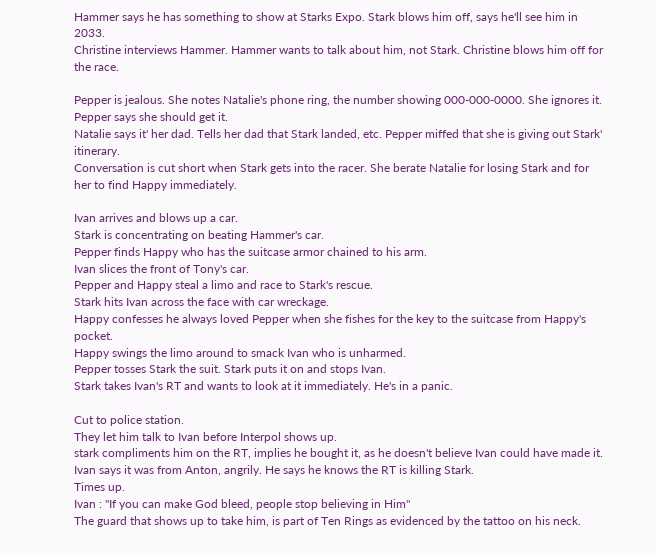Hammer says he has something to show at Starks Expo. Stark blows him off, says he'll see him in 2033.
Christine interviews Hammer. Hammer wants to talk about him, not Stark. Christine blows him off for the race.

Pepper is jealous. She notes Natalie's phone ring, the number showing 000-000-0000. She ignores it. Pepper says she should get it.
Natalie says it' her dad. Tells her dad that Stark landed, etc. Pepper miffed that she is giving out Stark' itinerary.
Conversation is cut short when Stark gets into the racer. She berate Natalie for losing Stark and for her to find Happy immediately.

Ivan arrives and blows up a car.
Stark is concentrating on beating Hammer's car.
Pepper finds Happy who has the suitcase armor chained to his arm.
Ivan slices the front of Tony's car.
Pepper and Happy steal a limo and race to Stark's rescue.
Stark hits Ivan across the face with car wreckage.
Happy confesses he always loved Pepper when she fishes for the key to the suitcase from Happy's pocket.
Happy swings the limo around to smack Ivan who is unharmed.
Pepper tosses Stark the suit. Stark puts it on and stops Ivan.
Stark takes Ivan's RT and wants to look at it immediately. He's in a panic.

Cut to police station.
They let him talk to Ivan before Interpol shows up.
stark compliments him on the RT, implies he bought it, as he doesn't believe Ivan could have made it.
Ivan says it was from Anton, angrily. He says he knows the RT is killing Stark.
Times up.
Ivan : "If you can make God bleed, people stop believing in Him"
The guard that shows up to take him, is part of Ten Rings as evidenced by the tattoo on his neck.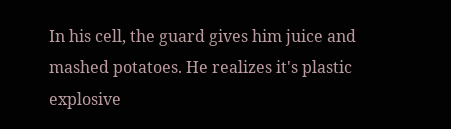In his cell, the guard gives him juice and mashed potatoes. He realizes it's plastic explosive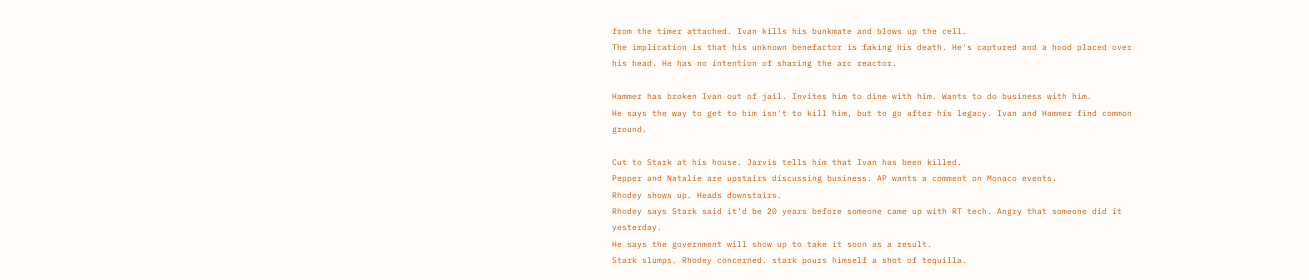from the timer attached. Ivan kills his bunkmate and blows up the cell.
The implication is that his unknown benefactor is faking his death. He's captured and a hood placed over his head. He has no intention of sharing the arc reactor.

Hammer has broken Ivan out of jail. Invites him to dine with him. Wants to do business with him.
He says the way to get to him isn't to kill him, but to go after his legacy. Ivan and Hammer find common ground.

Cut to Stark at his house. Jarvis tells him that Ivan has been killed.
Pepper and Natalie are upstairs discussing business. AP wants a comment on Monaco events.
Rhodey shows up. Heads downstairs.
Rhodey says Stark said it'd be 20 years before someone came up with RT tech. Angry that someone did it yesterday.
He says the government will show up to take it soon as a result.
Stark slumps. Rhodey concerned. stark pours himself a shot of tequilla.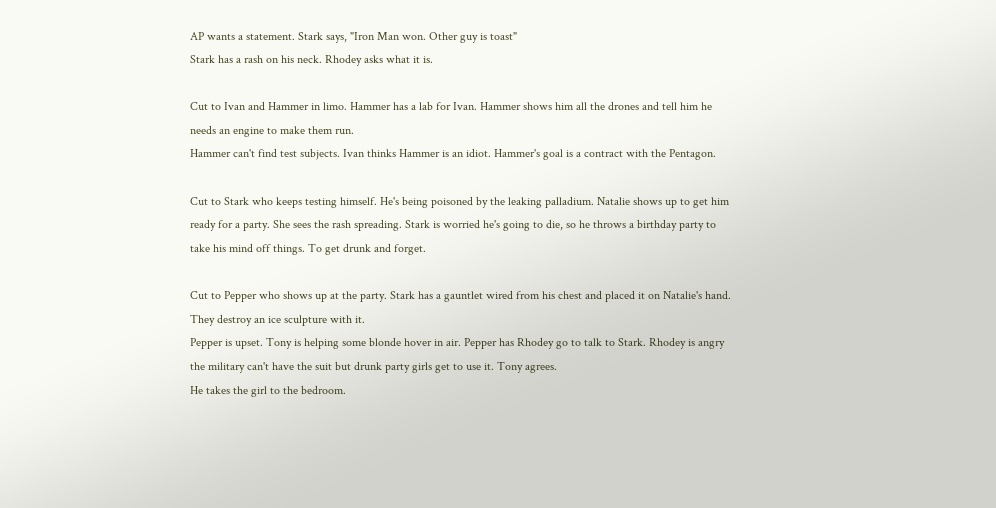AP wants a statement. Stark says, "Iron Man won. Other guy is toast"
Stark has a rash on his neck. Rhodey asks what it is.

Cut to Ivan and Hammer in limo. Hammer has a lab for Ivan. Hammer shows him all the drones and tell him he needs an engine to make them run.
Hammer can't find test subjects. Ivan thinks Hammer is an idiot. Hammer's goal is a contract with the Pentagon.

Cut to Stark who keeps testing himself. He's being poisoned by the leaking palladium. Natalie shows up to get him ready for a party. She sees the rash spreading. Stark is worried he's going to die, so he throws a birthday party to take his mind off things. To get drunk and forget.

Cut to Pepper who shows up at the party. Stark has a gauntlet wired from his chest and placed it on Natalie's hand. They destroy an ice sculpture with it.
Pepper is upset. Tony is helping some blonde hover in air. Pepper has Rhodey go to talk to Stark. Rhodey is angry the military can't have the suit but drunk party girls get to use it. Tony agrees.
He takes the girl to the bedroom.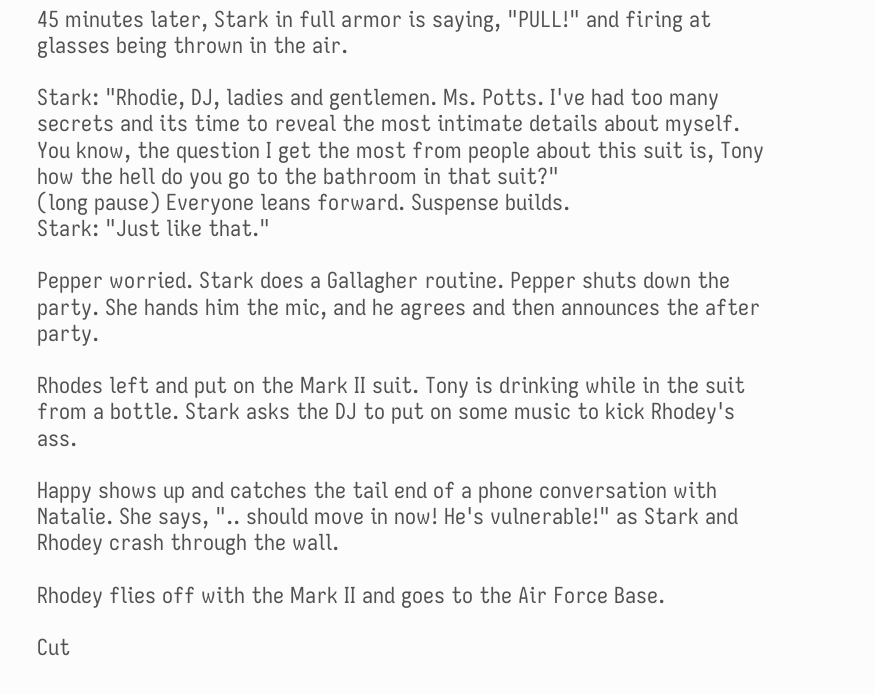45 minutes later, Stark in full armor is saying, "PULL!" and firing at glasses being thrown in the air.

Stark: "Rhodie, DJ, ladies and gentlemen. Ms. Potts. I've had too many secrets and its time to reveal the most intimate details about myself. You know, the question I get the most from people about this suit is, Tony how the hell do you go to the bathroom in that suit?"
(long pause) Everyone leans forward. Suspense builds.
Stark: "Just like that."

Pepper worried. Stark does a Gallagher routine. Pepper shuts down the party. She hands him the mic, and he agrees and then announces the after party.

Rhodes left and put on the Mark II suit. Tony is drinking while in the suit from a bottle. Stark asks the DJ to put on some music to kick Rhodey's ass.

Happy shows up and catches the tail end of a phone conversation with Natalie. She says, ".. should move in now! He's vulnerable!" as Stark and Rhodey crash through the wall.

Rhodey flies off with the Mark II and goes to the Air Force Base.

Cut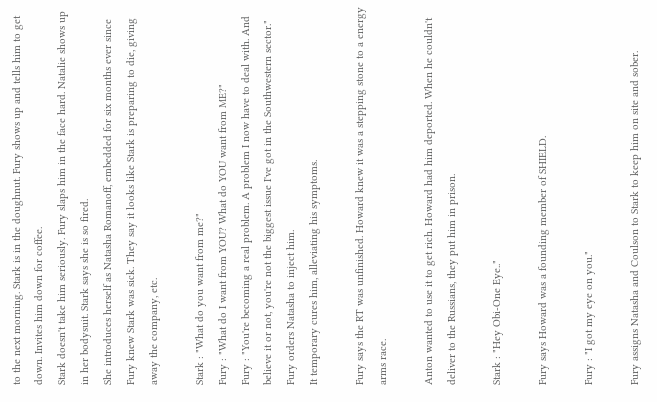to the next morning. Stark is in the doughnut. Fury shows up and tells him to get down. Invites him down for coffee.
Stark doesn't take him seriously. Fury slaps him in the face hard. Natalie shows up in her bodysuit. Stark says she is so fired.
She introduces herself as Natasha Romanoff, embedded for six months ever since Fury knew Stark was sick. They say it looks like Stark is preparing to die, giving away the company, etc.

Stark : "What do you want from me?"
Fury : "What do I want from YOU? What do YOU want from ME?"
Fury : "You're becoming a real problem. A problem I now have to deal with. And believe it or not, you're not the biggest issue I've got in the Southwestern sector."
Fury orders Natasha to inject him.
It temporary cures him, alleviating his symptoms.

Fury says the RT was unfinished. Howard knew it was a stepping stone to a energy arms race.

Anton wanted to use it to get rich. Howard had him deported. When he couldn't deliver to the Russians, they put him in prison.

Stark : "Hey Obi-One Eye.."

Fury says Howard was a founding member of SHIELD.

Fury : "I got my eye on you."

Fury assigns Natasha and Coulson to Stark to keep him on site and sober.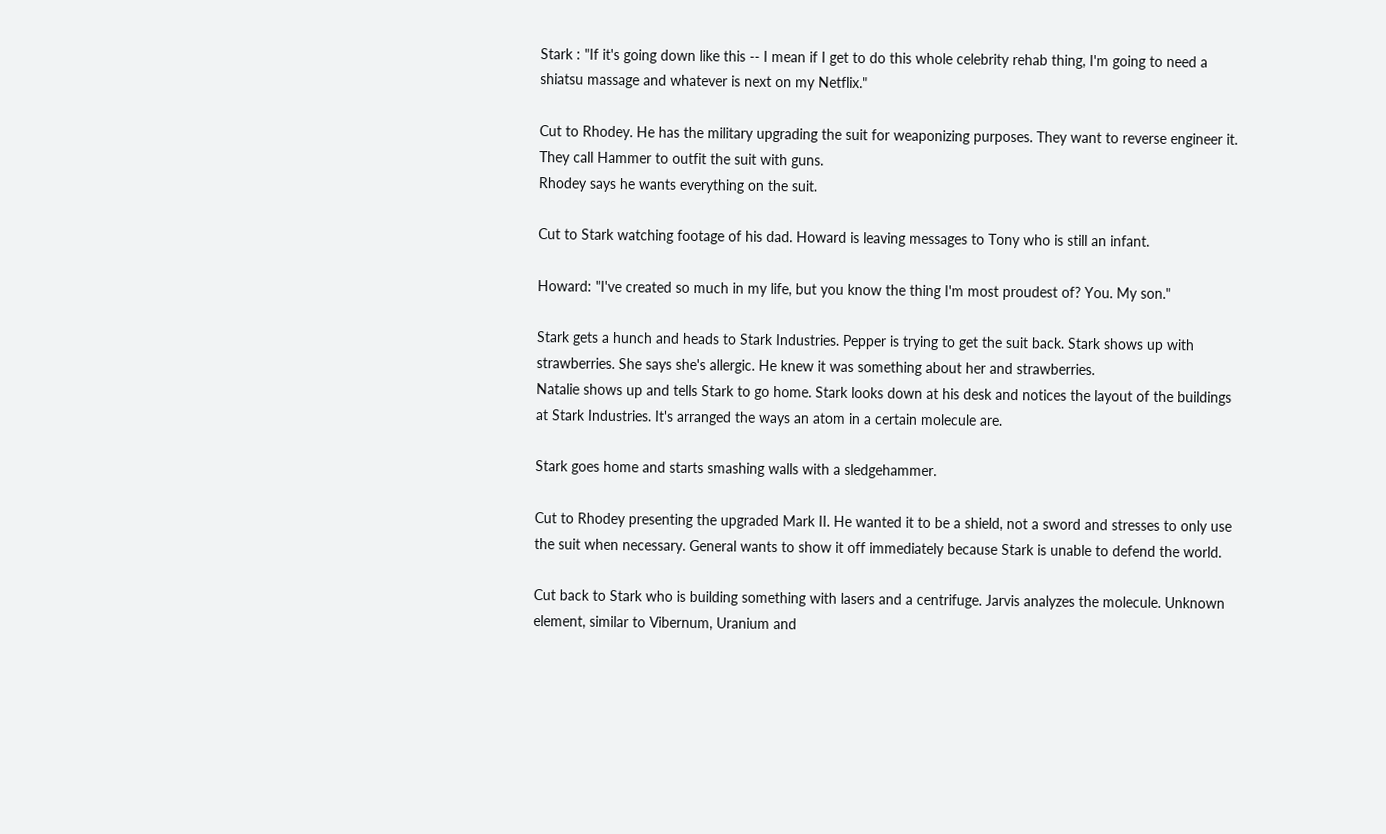Stark : "If it's going down like this -- I mean if I get to do this whole celebrity rehab thing, I'm going to need a shiatsu massage and whatever is next on my Netflix."

Cut to Rhodey. He has the military upgrading the suit for weaponizing purposes. They want to reverse engineer it. They call Hammer to outfit the suit with guns.
Rhodey says he wants everything on the suit.

Cut to Stark watching footage of his dad. Howard is leaving messages to Tony who is still an infant.

Howard: "I've created so much in my life, but you know the thing I'm most proudest of? You. My son."

Stark gets a hunch and heads to Stark Industries. Pepper is trying to get the suit back. Stark shows up with strawberries. She says she's allergic. He knew it was something about her and strawberries.
Natalie shows up and tells Stark to go home. Stark looks down at his desk and notices the layout of the buildings at Stark Industries. It's arranged the ways an atom in a certain molecule are.

Stark goes home and starts smashing walls with a sledgehammer.

Cut to Rhodey presenting the upgraded Mark II. He wanted it to be a shield, not a sword and stresses to only use the suit when necessary. General wants to show it off immediately because Stark is unable to defend the world.

Cut back to Stark who is building something with lasers and a centrifuge. Jarvis analyzes the molecule. Unknown element, similar to Vibernum, Uranium and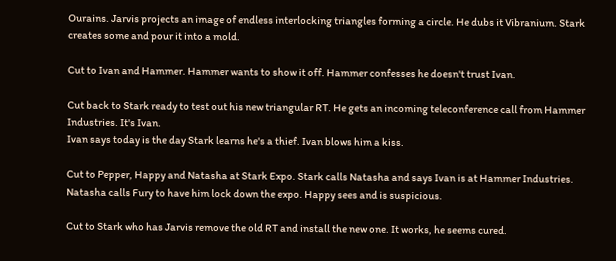Ourains. Jarvis projects an image of endless interlocking triangles forming a circle. He dubs it Vibranium. Stark creates some and pour it into a mold.

Cut to Ivan and Hammer. Hammer wants to show it off. Hammer confesses he doesn't trust Ivan.

Cut back to Stark ready to test out his new triangular RT. He gets an incoming teleconference call from Hammer Industries. It's Ivan.
Ivan says today is the day Stark learns he's a thief. Ivan blows him a kiss.

Cut to Pepper, Happy and Natasha at Stark Expo. Stark calls Natasha and says Ivan is at Hammer Industries. Natasha calls Fury to have him lock down the expo. Happy sees and is suspicious.

Cut to Stark who has Jarvis remove the old RT and install the new one. It works, he seems cured.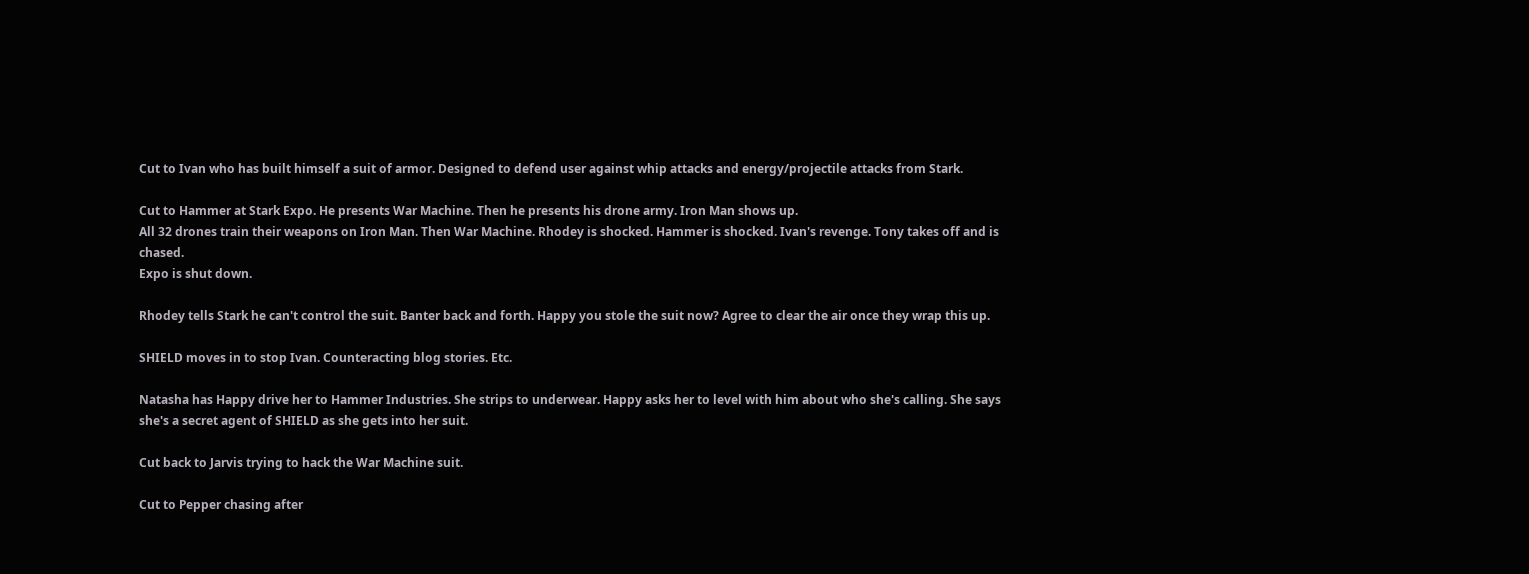Cut to Ivan who has built himself a suit of armor. Designed to defend user against whip attacks and energy/projectile attacks from Stark.

Cut to Hammer at Stark Expo. He presents War Machine. Then he presents his drone army. Iron Man shows up.
All 32 drones train their weapons on Iron Man. Then War Machine. Rhodey is shocked. Hammer is shocked. Ivan's revenge. Tony takes off and is chased.
Expo is shut down.

Rhodey tells Stark he can't control the suit. Banter back and forth. Happy you stole the suit now? Agree to clear the air once they wrap this up.

SHIELD moves in to stop Ivan. Counteracting blog stories. Etc.

Natasha has Happy drive her to Hammer Industries. She strips to underwear. Happy asks her to level with him about who she's calling. She says she's a secret agent of SHIELD as she gets into her suit.

Cut back to Jarvis trying to hack the War Machine suit.

Cut to Pepper chasing after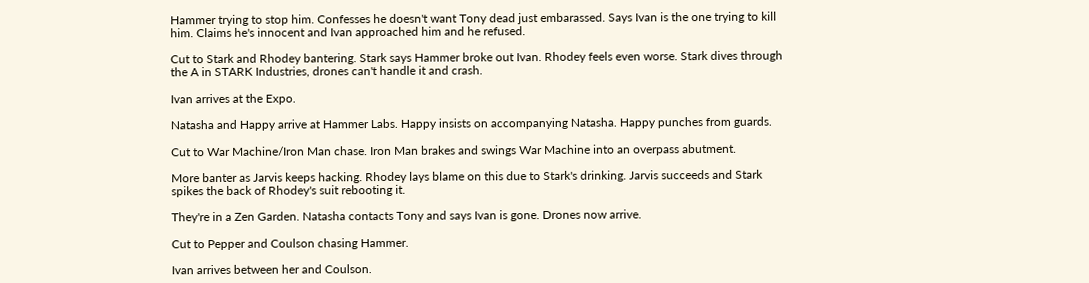Hammer trying to stop him. Confesses he doesn't want Tony dead just embarassed. Says Ivan is the one trying to kill him. Claims he's innocent and Ivan approached him and he refused.

Cut to Stark and Rhodey bantering. Stark says Hammer broke out Ivan. Rhodey feels even worse. Stark dives through the A in STARK Industries, drones can't handle it and crash.

Ivan arrives at the Expo.

Natasha and Happy arrive at Hammer Labs. Happy insists on accompanying Natasha. Happy punches from guards.

Cut to War Machine/Iron Man chase. Iron Man brakes and swings War Machine into an overpass abutment.

More banter as Jarvis keeps hacking. Rhodey lays blame on this due to Stark's drinking. Jarvis succeeds and Stark spikes the back of Rhodey's suit rebooting it.

They're in a Zen Garden. Natasha contacts Tony and says Ivan is gone. Drones now arrive.

Cut to Pepper and Coulson chasing Hammer.

Ivan arrives between her and Coulson.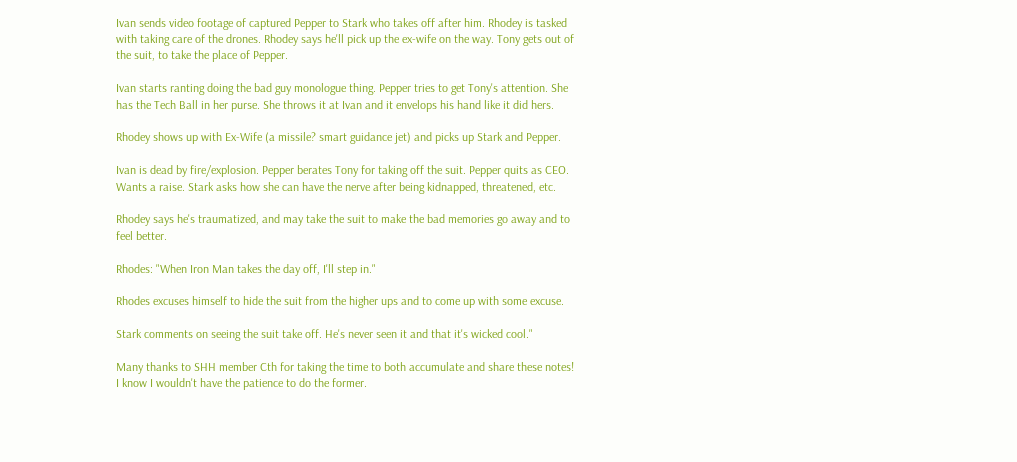Ivan sends video footage of captured Pepper to Stark who takes off after him. Rhodey is tasked with taking care of the drones. Rhodey says he'll pick up the ex-wife on the way. Tony gets out of the suit, to take the place of Pepper.

Ivan starts ranting doing the bad guy monologue thing. Pepper tries to get Tony's attention. She has the Tech Ball in her purse. She throws it at Ivan and it envelops his hand like it did hers.

Rhodey shows up with Ex-Wife (a missile? smart guidance jet) and picks up Stark and Pepper.

Ivan is dead by fire/explosion. Pepper berates Tony for taking off the suit. Pepper quits as CEO. Wants a raise. Stark asks how she can have the nerve after being kidnapped, threatened, etc.

Rhodey says he's traumatized, and may take the suit to make the bad memories go away and to feel better.

Rhodes: "When Iron Man takes the day off, I'll step in."

Rhodes excuses himself to hide the suit from the higher ups and to come up with some excuse.

Stark comments on seeing the suit take off. He's never seen it and that it's wicked cool."

Many thanks to SHH member Cth for taking the time to both accumulate and share these notes! I know I wouldn't have the patience to do the former.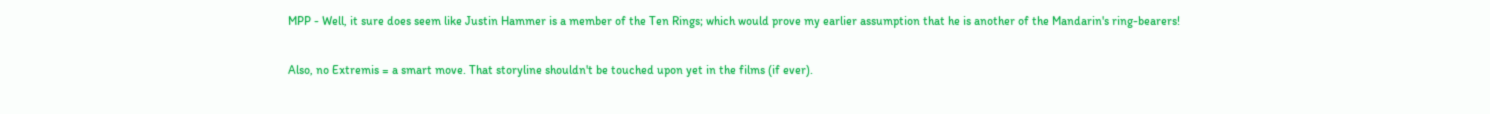MPP - Well, it sure does seem like Justin Hammer is a member of the Ten Rings; which would prove my earlier assumption that he is another of the Mandarin's ring-bearers!

Also, no Extremis = a smart move. That storyline shouldn't be touched upon yet in the films (if ever).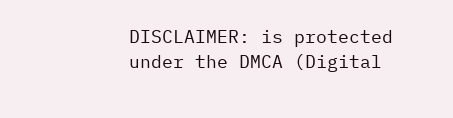DISCLAIMER: is protected under the DMCA (Digital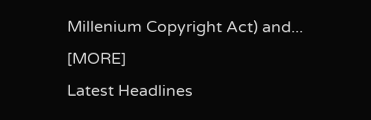Millenium Copyright Act) and... [MORE]
Latest Headlines